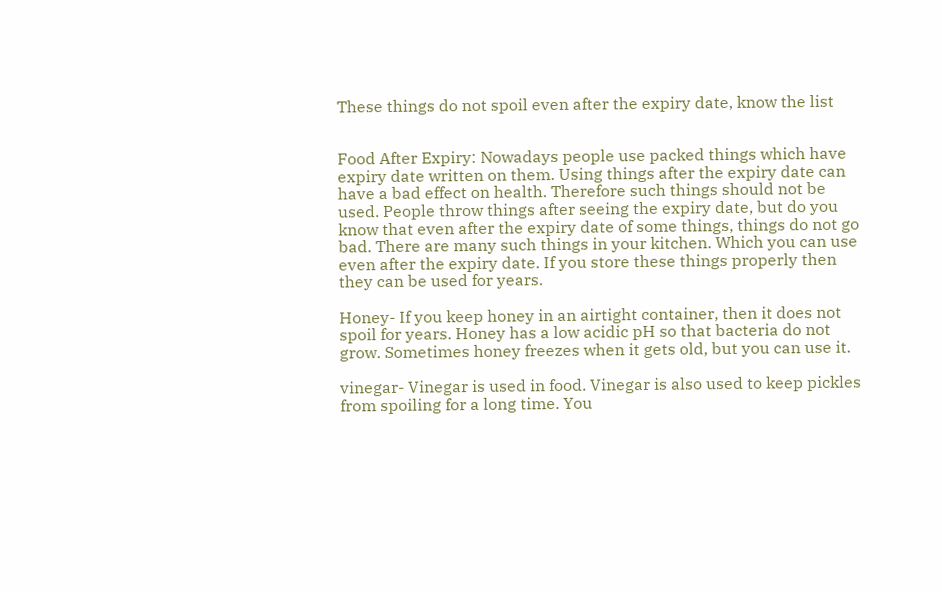These things do not spoil even after the expiry date, know the list


Food After Expiry: Nowadays people use packed things which have expiry date written on them. Using things after the expiry date can have a bad effect on health. Therefore such things should not be used. People throw things after seeing the expiry date, but do you know that even after the expiry date of some things, things do not go bad. There are many such things in your kitchen. Which you can use even after the expiry date. If you store these things properly then they can be used for years.

Honey- If you keep honey in an airtight container, then it does not spoil for years. Honey has a low acidic pH so that bacteria do not grow. Sometimes honey freezes when it gets old, but you can use it.

vinegar- Vinegar is used in food. Vinegar is also used to keep pickles from spoiling for a long time. You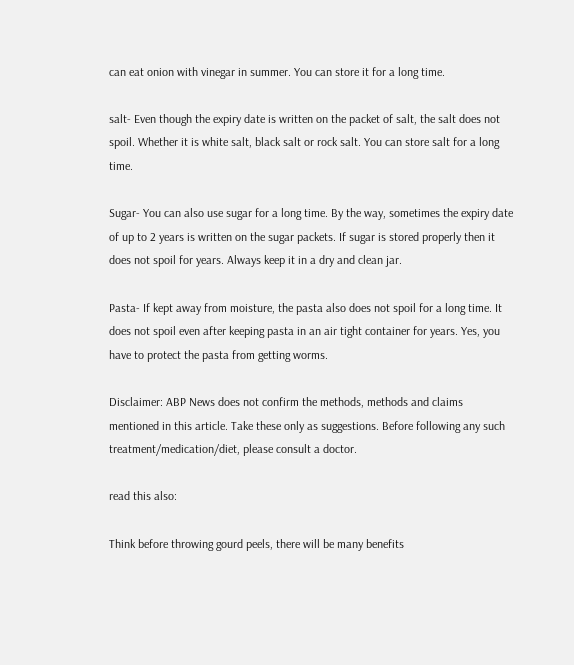can eat onion with vinegar in summer. You can store it for a long time.

salt- Even though the expiry date is written on the packet of salt, the salt does not spoil. Whether it is white salt, black salt or rock salt. You can store salt for a long time.

Sugar- You can also use sugar for a long time. By the way, sometimes the expiry date of up to 2 years is written on the sugar packets. If sugar is stored properly then it does not spoil for years. Always keep it in a dry and clean jar.

Pasta- If kept away from moisture, the pasta also does not spoil for a long time. It does not spoil even after keeping pasta in an air tight container for years. Yes, you have to protect the pasta from getting worms.

Disclaimer: ABP News does not confirm the methods, methods and claims mentioned in this article. Take these only as suggestions. Before following any such treatment/medication/diet, please consult a doctor.

read this also:

Think before throwing gourd peels, there will be many benefits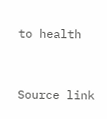to health


Source link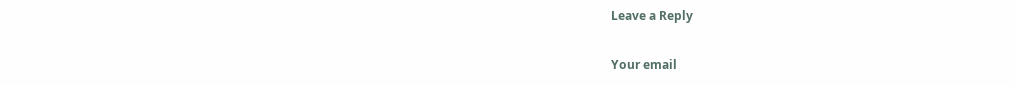Leave a Reply

Your email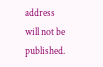address will not be published.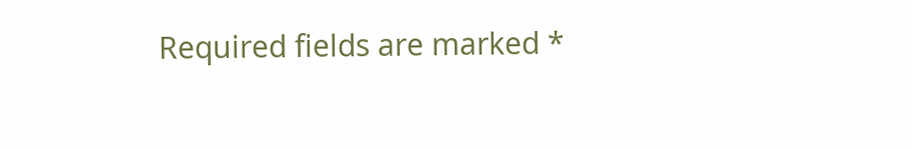Required fields are marked *